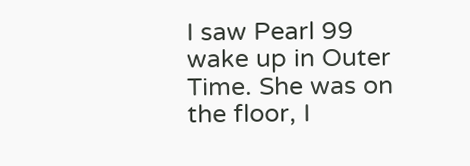I saw Pearl 99 wake up in Outer Time. She was on the floor, I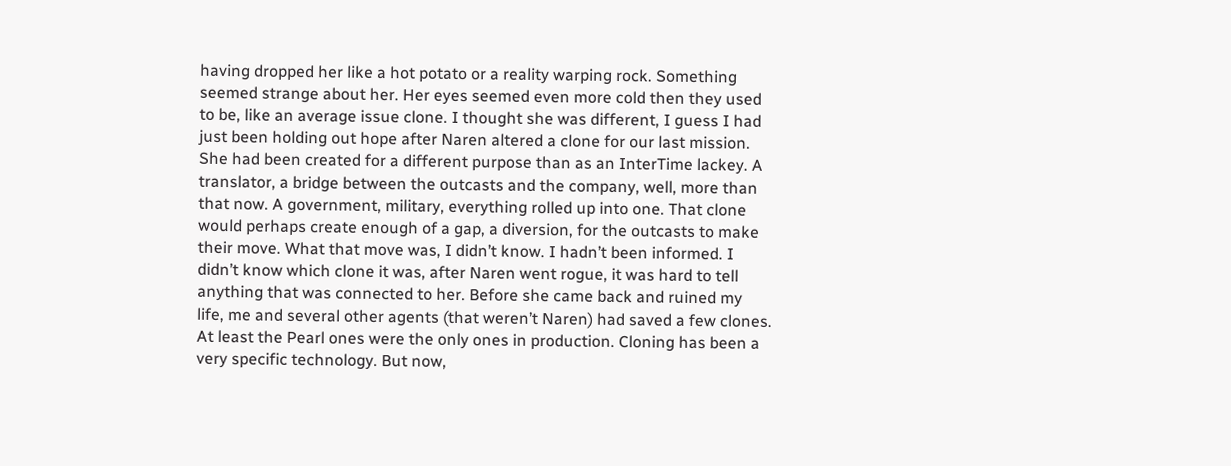having dropped her like a hot potato or a reality warping rock. Something seemed strange about her. Her eyes seemed even more cold then they used to be, like an average issue clone. I thought she was different, I guess I had just been holding out hope after Naren altered a clone for our last mission.  She had been created for a different purpose than as an InterTime lackey. A translator, a bridge between the outcasts and the company, well, more than that now. A government, military, everything rolled up into one. That clone would perhaps create enough of a gap, a diversion, for the outcasts to make their move. What that move was, I didn’t know. I hadn’t been informed. I didn’t know which clone it was, after Naren went rogue, it was hard to tell anything that was connected to her. Before she came back and ruined my life, me and several other agents (that weren’t Naren) had saved a few clones. At least the Pearl ones were the only ones in production. Cloning has been a very specific technology. But now,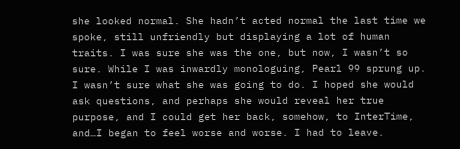she looked normal. She hadn’t acted normal the last time we spoke, still unfriendly but displaying a lot of human traits. I was sure she was the one, but now, I wasn’t so sure. While I was inwardly monologuing, Pearl 99 sprung up. I wasn’t sure what she was going to do. I hoped she would ask questions, and perhaps she would reveal her true purpose, and I could get her back, somehow, to InterTime, and…I began to feel worse and worse. I had to leave.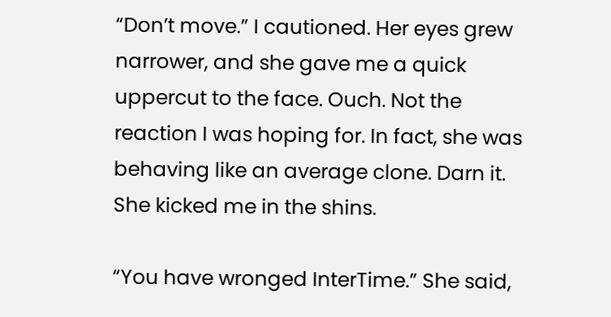“Don’t move.” I cautioned. Her eyes grew narrower, and she gave me a quick uppercut to the face. Ouch. Not the reaction I was hoping for. In fact, she was behaving like an average clone. Darn it. She kicked me in the shins.

“You have wronged InterTime.” She said,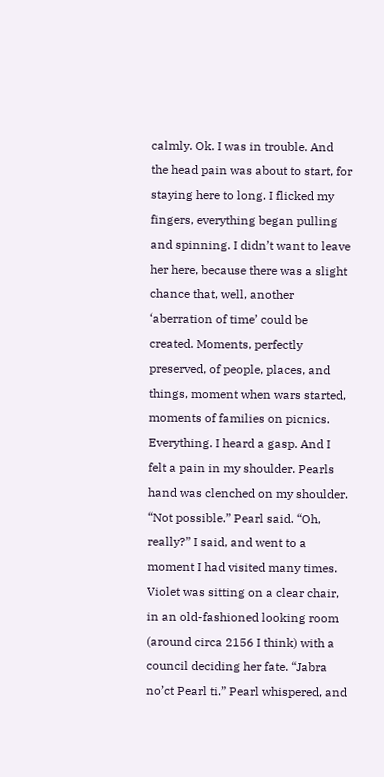calmly. Ok. I was in trouble. And the head pain was about to start, for staying here to long. I flicked my fingers, everything began pulling and spinning. I didn’t want to leave her here, because there was a slight chance that, well, another ‘aberration of time’ could be created. Moments, perfectly preserved, of people, places, and things, moment when wars started, moments of families on picnics. Everything. I heard a gasp. And I felt a pain in my shoulder. Pearls hand was clenched on my shoulder. “Not possible.” Pearl said. “Oh, really?” I said, and went to a moment I had visited many times. Violet was sitting on a clear chair, in an old-fashioned looking room (around circa 2156 I think) with a council deciding her fate. “Jabra no’ct Pearl ti.” Pearl whispered, and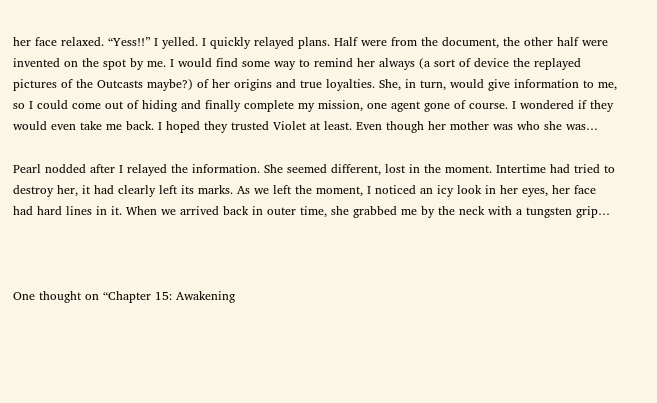her face relaxed. “Yess!!” I yelled. I quickly relayed plans. Half were from the document, the other half were invented on the spot by me. I would find some way to remind her always (a sort of device the replayed pictures of the Outcasts maybe?) of her origins and true loyalties. She, in turn, would give information to me, so I could come out of hiding and finally complete my mission, one agent gone of course. I wondered if they would even take me back. I hoped they trusted Violet at least. Even though her mother was who she was…

Pearl nodded after I relayed the information. She seemed different, lost in the moment. Intertime had tried to destroy her, it had clearly left its marks. As we left the moment, I noticed an icy look in her eyes, her face had hard lines in it. When we arrived back in outer time, she grabbed me by the neck with a tungsten grip…



One thought on “Chapter 15: Awakening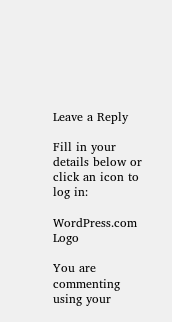Leave a Reply

Fill in your details below or click an icon to log in:

WordPress.com Logo

You are commenting using your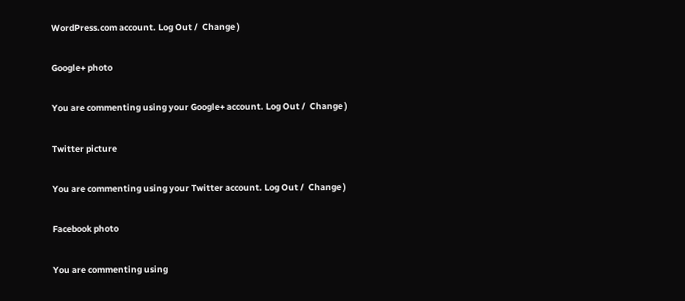WordPress.com account. Log Out /  Change )

Google+ photo

You are commenting using your Google+ account. Log Out /  Change )

Twitter picture

You are commenting using your Twitter account. Log Out /  Change )

Facebook photo

You are commenting using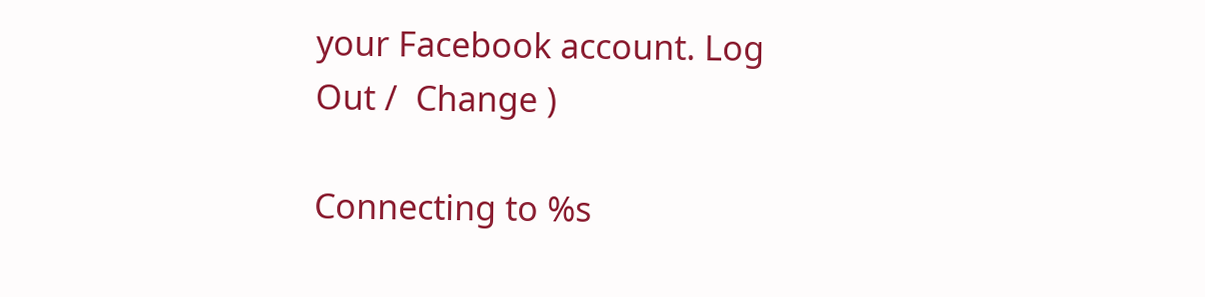your Facebook account. Log Out /  Change )

Connecting to %s